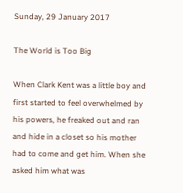Sunday, 29 January 2017

The World is Too Big

When Clark Kent was a little boy and first started to feel overwhelmed by his powers, he freaked out and ran and hide in a closet so his mother had to come and get him. When she asked him what was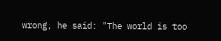wrong, he said: "The world is too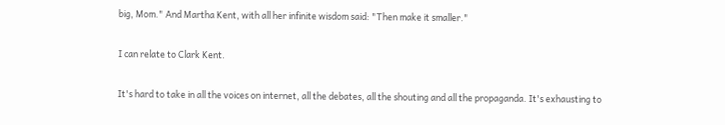big, Mom." And Martha Kent, with all her infinite wisdom said: "Then make it smaller."

I can relate to Clark Kent.

It's hard to take in all the voices on internet, all the debates, all the shouting and all the propaganda. It's exhausting to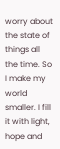worry about the state of things all the time. So I make my world smaller. I fill it with light, hope and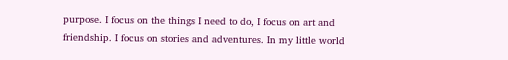purpose. I focus on the things I need to do, I focus on art and friendship. I focus on stories and adventures. In my little world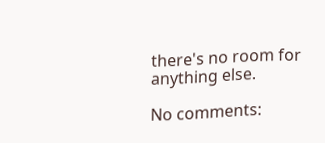there's no room for anything else.

No comments: